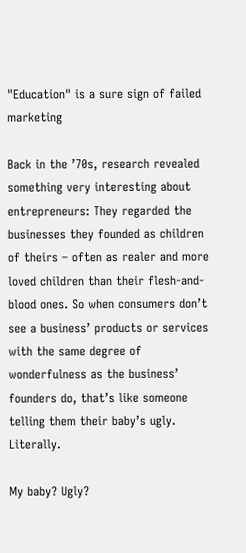"Education" is a sure sign of failed marketing

Back in the ’70s, research revealed something very interesting about entrepreneurs: They regarded the businesses they founded as children of theirs – often as realer and more loved children than their flesh-and-blood ones. So when consumers don’t see a business’ products or services with the same degree of wonderfulness as the business’ founders do, that’s like someone telling them their baby’s ugly. Literally.

My baby? Ugly?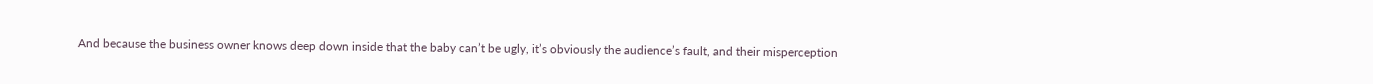And because the business owner knows deep down inside that the baby can’t be ugly, it’s obviously the audience’s fault, and their misperception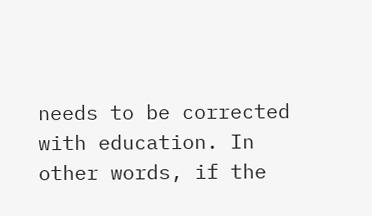needs to be corrected with education. In other words, if the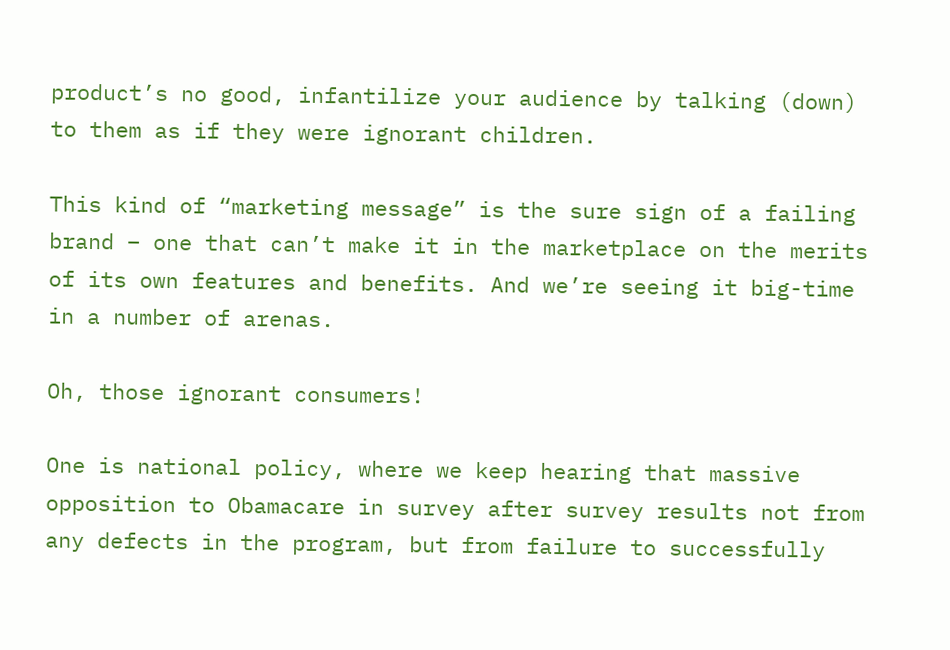product’s no good, infantilize your audience by talking (down) to them as if they were ignorant children.

This kind of “marketing message” is the sure sign of a failing brand – one that can’t make it in the marketplace on the merits of its own features and benefits. And we’re seeing it big-time in a number of arenas.

Oh, those ignorant consumers!

One is national policy, where we keep hearing that massive opposition to Obamacare in survey after survey results not from any defects in the program, but from failure to successfully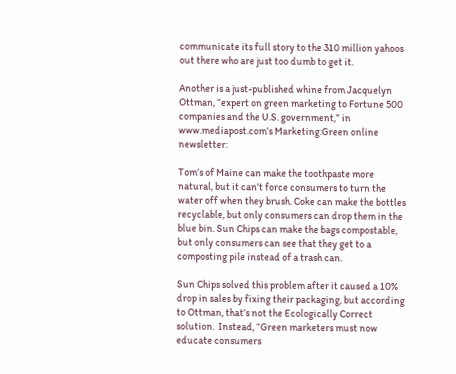communicate its full story to the 310 million yahoos out there who are just too dumb to get it.

Another is a just-published whine from Jacquelyn Ottman, “expert on green marketing to Fortune 500 companies and the U.S. government,” in www.mediapost.com’s Marketing:Green online newsletter:

Tom’s of Maine can make the toothpaste more natural, but it can’t force consumers to turn the water off when they brush. Coke can make the bottles recyclable, but only consumers can drop them in the blue bin. Sun Chips can make the bags compostable, but only consumers can see that they get to a composting pile instead of a trash can.

Sun Chips solved this problem after it caused a 10% drop in sales by fixing their packaging, but according to Ottman, that’s not the Ecologically Correct solution.  Instead, “Green marketers must now educate consumers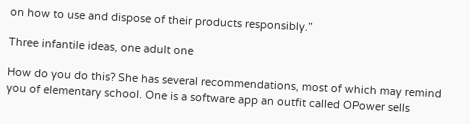on how to use and dispose of their products responsibly.”

Three infantile ideas, one adult one

How do you do this? She has several recommendations, most of which may remind you of elementary school. One is a software app an outfit called OPower sells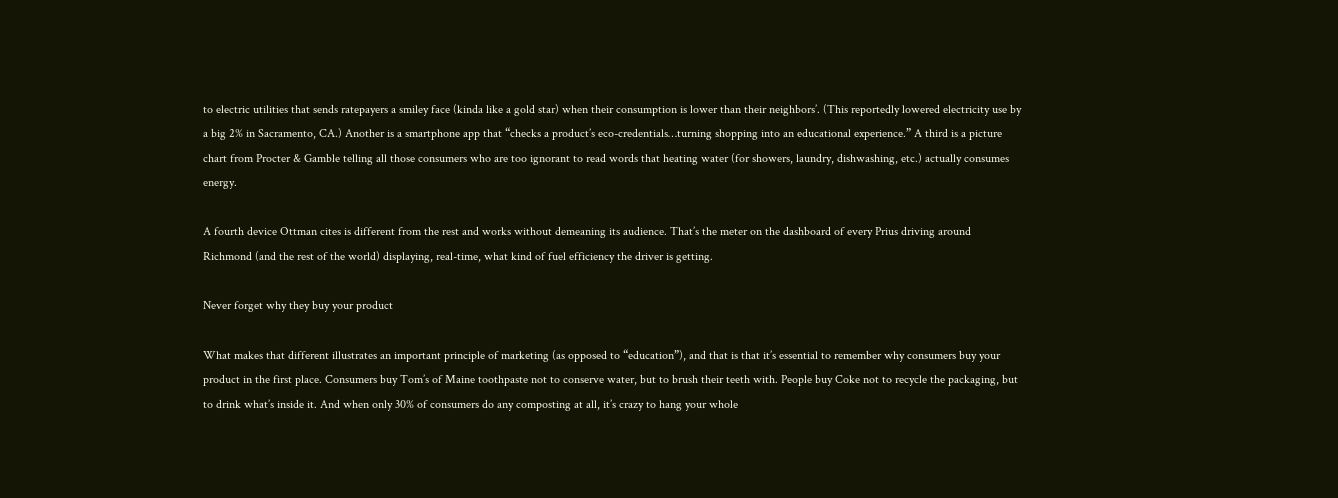to electric utilities that sends ratepayers a smiley face (kinda like a gold star) when their consumption is lower than their neighbors’. (This reportedly lowered electricity use by a big 2% in Sacramento, CA.) Another is a smartphone app that “checks a product’s eco-credentials…turning shopping into an educational experience.” A third is a picture chart from Procter & Gamble telling all those consumers who are too ignorant to read words that heating water (for showers, laundry, dishwashing, etc.) actually consumes energy.

A fourth device Ottman cites is different from the rest and works without demeaning its audience. That’s the meter on the dashboard of every Prius driving around Richmond (and the rest of the world) displaying, real-time, what kind of fuel efficiency the driver is getting.

Never forget why they buy your product

What makes that different illustrates an important principle of marketing (as opposed to “education”), and that is that it’s essential to remember why consumers buy your product in the first place. Consumers buy Tom’s of Maine toothpaste not to conserve water, but to brush their teeth with. People buy Coke not to recycle the packaging, but to drink what’s inside it. And when only 30% of consumers do any composting at all, it’s crazy to hang your whole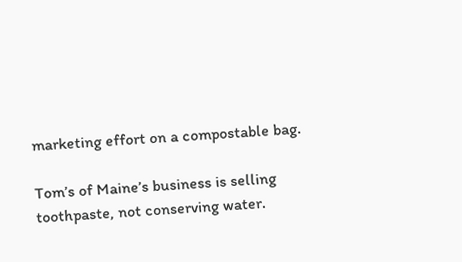marketing effort on a compostable bag.

Tom’s of Maine’s business is selling toothpaste, not conserving water.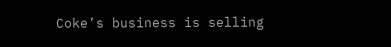Coke’s business is selling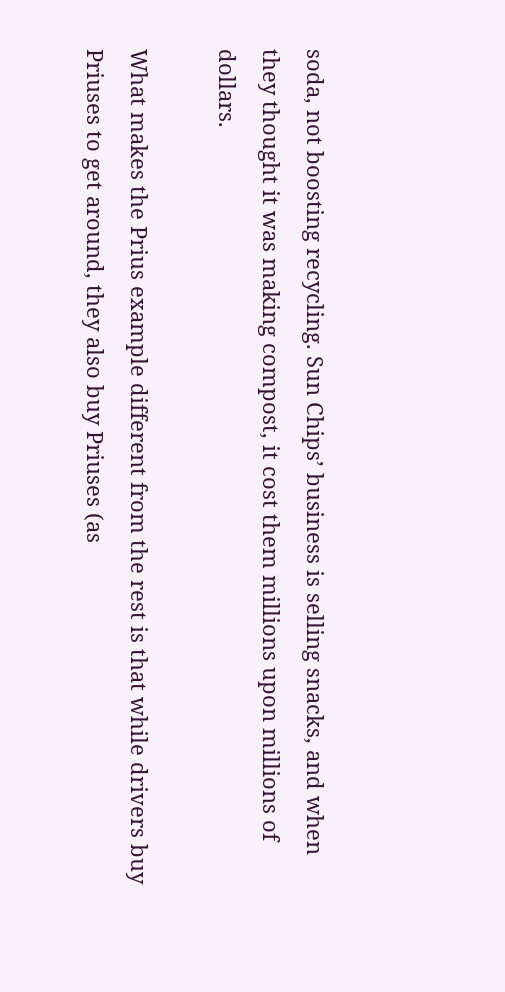soda, not boosting recycling. Sun Chips’ business is selling snacks, and when they thought it was making compost, it cost them millions upon millions of dollars.

What makes the Prius example different from the rest is that while drivers buy Priuses to get around, they also buy Priuses (as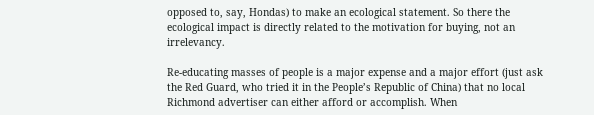opposed to, say, Hondas) to make an ecological statement. So there the ecological impact is directly related to the motivation for buying, not an irrelevancy.

Re-educating masses of people is a major expense and a major effort (just ask the Red Guard, who tried it in the People’s Republic of China) that no local Richmond advertiser can either afford or accomplish. When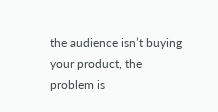the audience isn’t buying your product, the problem is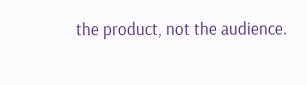the product, not the audience.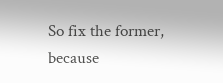So fix the former, because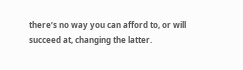there’s no way you can afford to, or will succeed at, changing the latter.